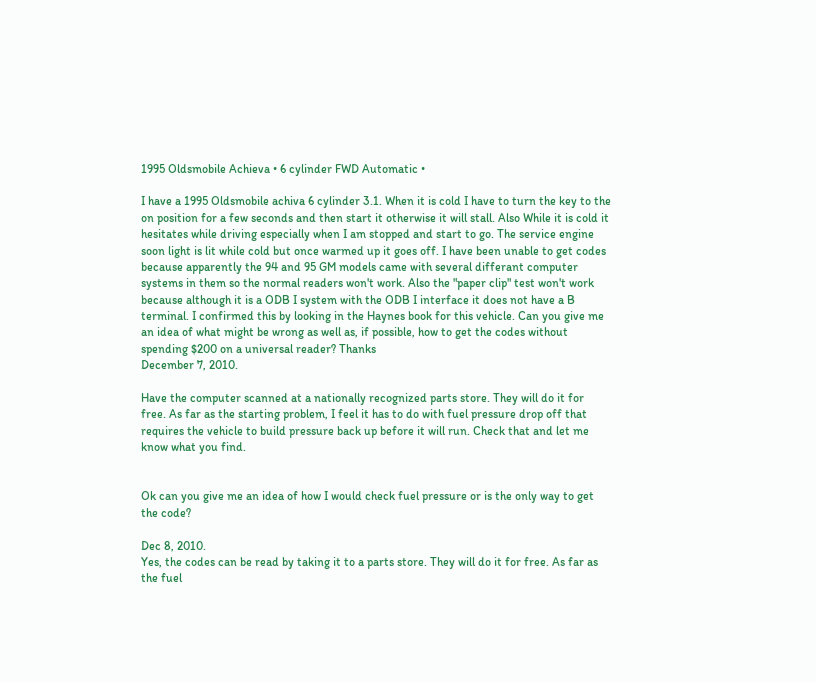1995 Oldsmobile Achieva • 6 cylinder FWD Automatic •

I have a 1995 Oldsmobile achiva 6 cylinder 3.1. When it is cold I have to turn the key to the on position for a few seconds and then start it otherwise it will stall. Also While it is cold it hesitates while driving especially when I am stopped and start to go. The service engine soon light is lit while cold but once warmed up it goes off. I have been unable to get codes because apparently the 94 and 95 GM models came with several differant computer systems in them so the normal readers won't work. Also the "paper clip" test won't work because although it is a ODB I system with the ODB I interface it does not have a B terminal. I confirmed this by looking in the Haynes book for this vehicle. Can you give me an idea of what might be wrong as well as, if possible, how to get the codes without spending $200 on a universal reader? Thanks
December 7, 2010.

Have the computer scanned at a nationally recognized parts store. They will do it for free. As far as the starting problem, I feel it has to do with fuel pressure drop off that requires the vehicle to build pressure back up before it will run. Check that and let me know what you find.


Ok can you give me an idea of how I would check fuel pressure or is the only way to get the code?

Dec 8, 2010.
Yes, the codes can be read by taking it to a parts store. They will do it for free. As far as the fuel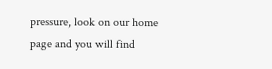pressure, look on our home page and you will find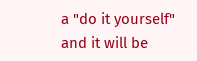a "do it yourself" and it will be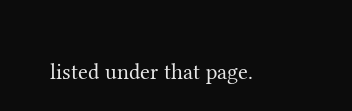listed under that page.